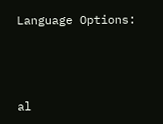Language Options:



al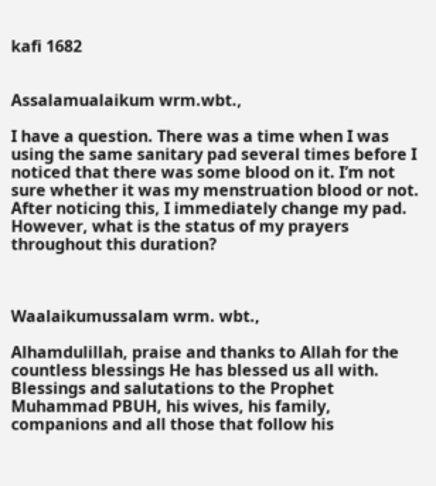kafi 1682


Assalamualaikum wrm.wbt.,

I have a question. There was a time when I was using the same sanitary pad several times before I noticed that there was some blood on it. I’m not sure whether it was my menstruation blood or not. After noticing this, I immediately change my pad. However, what is the status of my prayers throughout this duration?



Waalaikumussalam wrm. wbt.,

Alhamdulillah, praise and thanks to Allah for the countless blessings He has blessed us all with. Blessings and salutations to the Prophet Muhammad PBUH, his wives, his family, companions and all those that follow his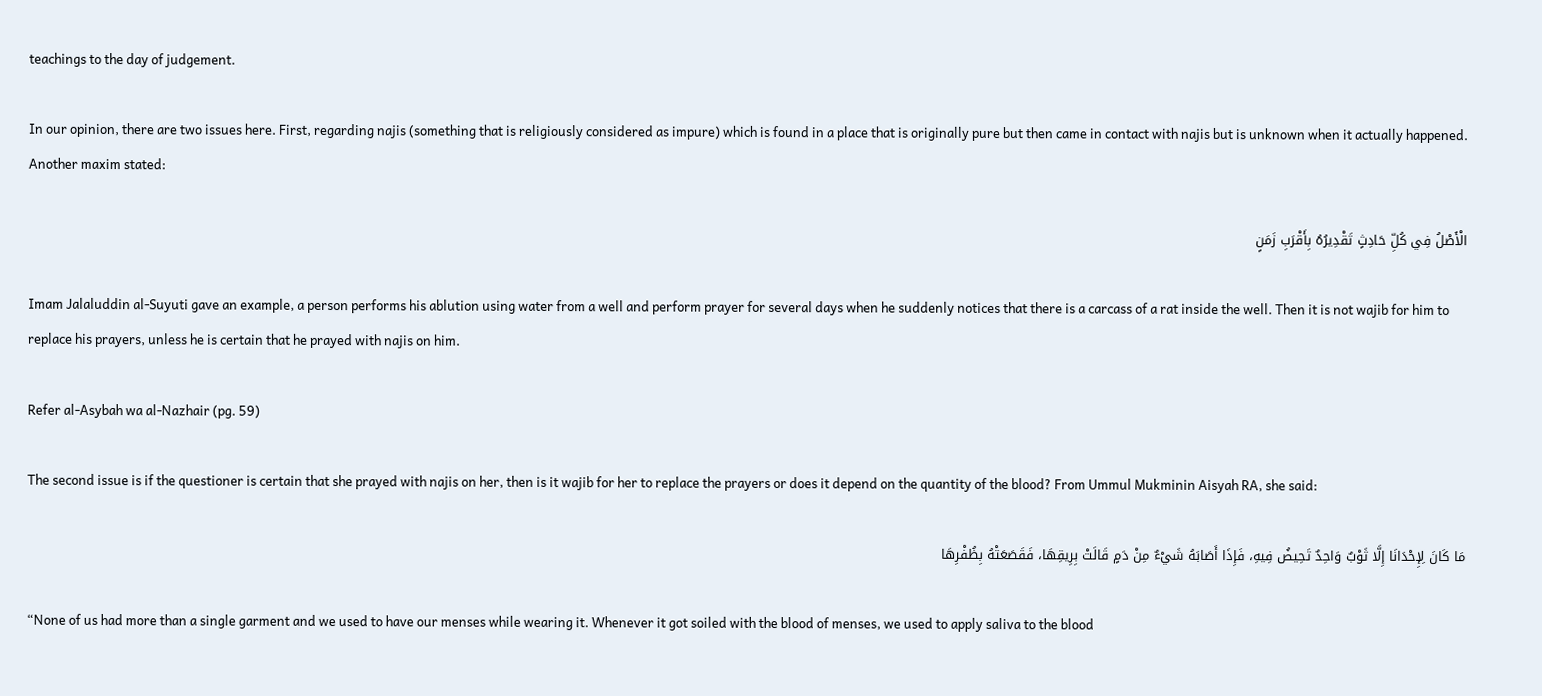teachings to the day of judgement.

In our opinion, there are two issues here. First, regarding najis (something that is religiously considered as impure) which is found in a place that is originally pure but then came in contact with najis but is unknown when it actually happened. Another maxim stated:

الْأَصْلُ فِي كُلِّ حَادِثٍ تَقْدِيرُهُ بِأَقْرَبِ زَمَنٍ

Imam Jalaluddin al-Suyuti gave an example, a person performs his ablution using water from a well and perform prayer for several days when he suddenly notices that there is a carcass of a rat inside the well. Then it is not wajib for him to replace his prayers, unless he is certain that he prayed with najis on him.

Refer al-Asybah wa al-Nazhair (pg. 59)

The second issue is if the questioner is certain that she prayed with najis on her, then is it wajib for her to replace the prayers or does it depend on the quantity of the blood? From Ummul Mukminin Aisyah RA, she said:

مَا كَانَ لِإِحْدَانَا إِلَّا ثَوْبٌ وَاحِدٌ تَحِيضُ فِيهِ، فَإِذَا أَصَابَهُ شَيْءٌ مِنْ دَمٍ قَالَتْ بِرِيقِهَا، فَقَصَعَتْهُ بِظُفْرِهَا

“None of us had more than a single garment and we used to have our menses while wearing it. Whenever it got soiled with the blood of menses, we used to apply saliva to the blood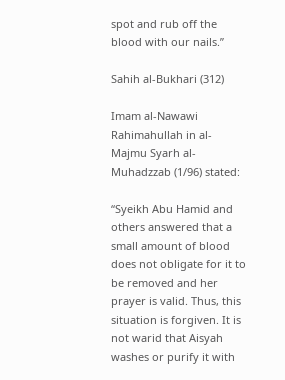spot and rub off the blood with our nails.”

Sahih al-Bukhari (312)

Imam al-Nawawi Rahimahullah in al-Majmu Syarh al-Muhadzzab (1/96) stated:

“Syeikh Abu Hamid and others answered that a small amount of blood does not obligate for it to be removed and her prayer is valid. Thus, this situation is forgiven. It is not warid that Aisyah washes or purify it with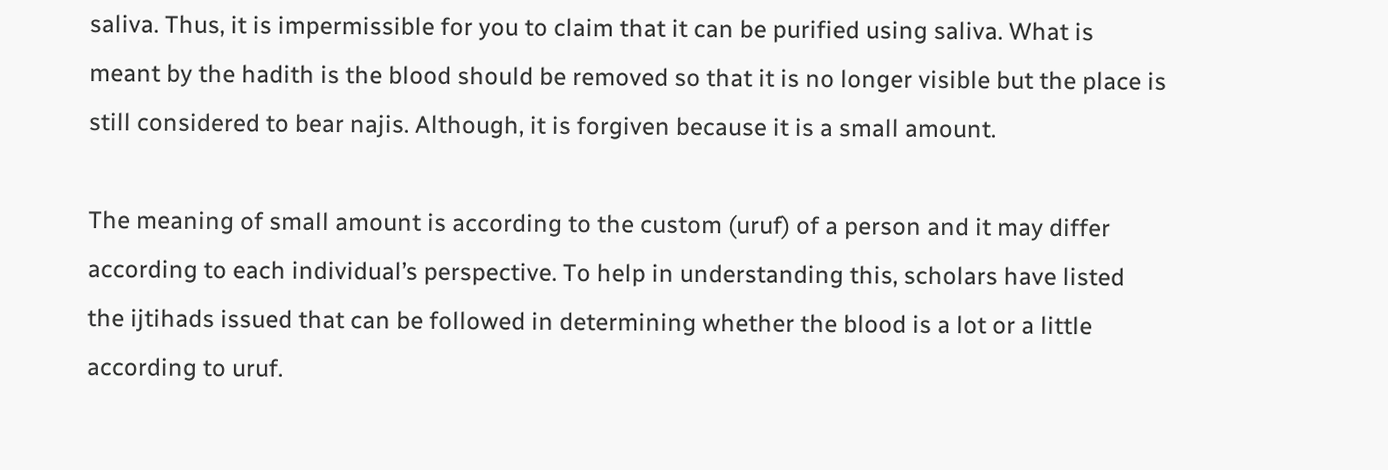saliva. Thus, it is impermissible for you to claim that it can be purified using saliva. What is meant by the hadith is the blood should be removed so that it is no longer visible but the place is still considered to bear najis. Although, it is forgiven because it is a small amount.

The meaning of small amount is according to the custom (uruf) of a person and it may differ according to each individual’s perspective. To help in understanding this, scholars have listed the ijtihads issued that can be followed in determining whether the blood is a lot or a little according to uruf.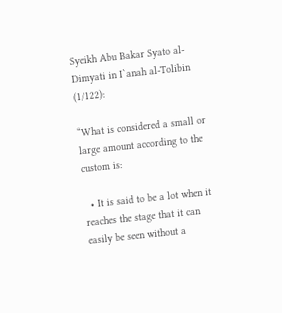Syeikh Abu Bakar Syato al-Dimyati in I`anah al-Tolibin (1/122):

“What is considered a small or large amount according to the custom is:

  • It is said to be a lot when it reaches the stage that it can easily be seen without a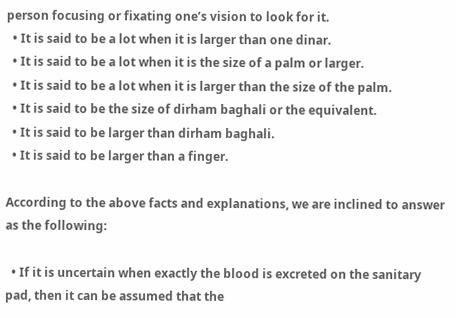person focusing or fixating one’s vision to look for it.
  • It is said to be a lot when it is larger than one dinar.
  • It is said to be a lot when it is the size of a palm or larger.
  • It is said to be a lot when it is larger than the size of the palm.
  • It is said to be the size of dirham baghali or the equivalent.
  • It is said to be larger than dirham baghali.
  • It is said to be larger than a finger.

According to the above facts and explanations, we are inclined to answer as the following:

  • If it is uncertain when exactly the blood is excreted on the sanitary pad, then it can be assumed that the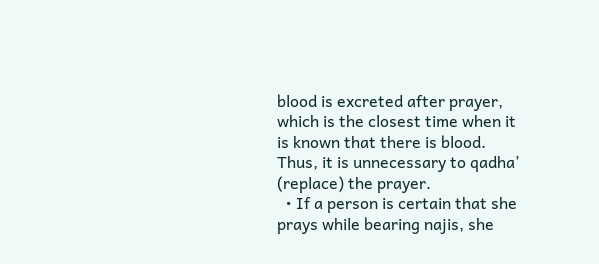blood is excreted after prayer, which is the closest time when it is known that there is blood. Thus, it is unnecessary to qadha’ (replace) the prayer.
  • If a person is certain that she prays while bearing najis, she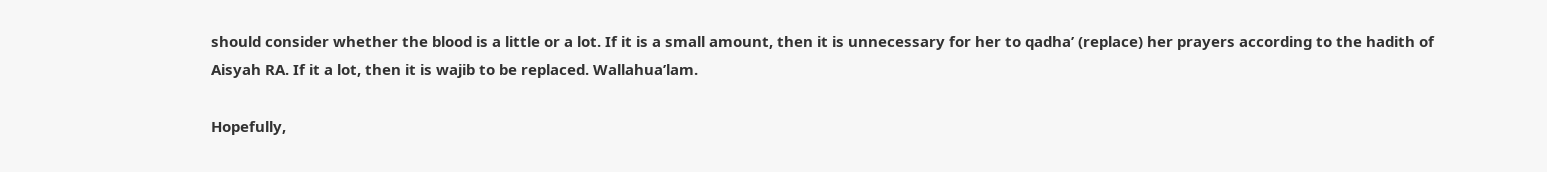should consider whether the blood is a little or a lot. If it is a small amount, then it is unnecessary for her to qadha’ (replace) her prayers according to the hadith of Aisyah RA. If it a lot, then it is wajib to be replaced. Wallahua’lam.

Hopefully,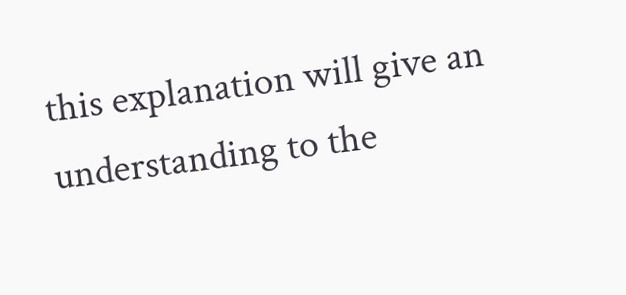this explanation will give an understanding to the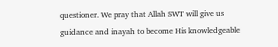questioner. We pray that Allah SWT will give us guidance and inayah to become His knowledgeable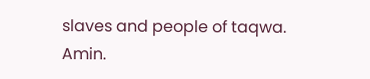slaves and people of taqwa. Amin.